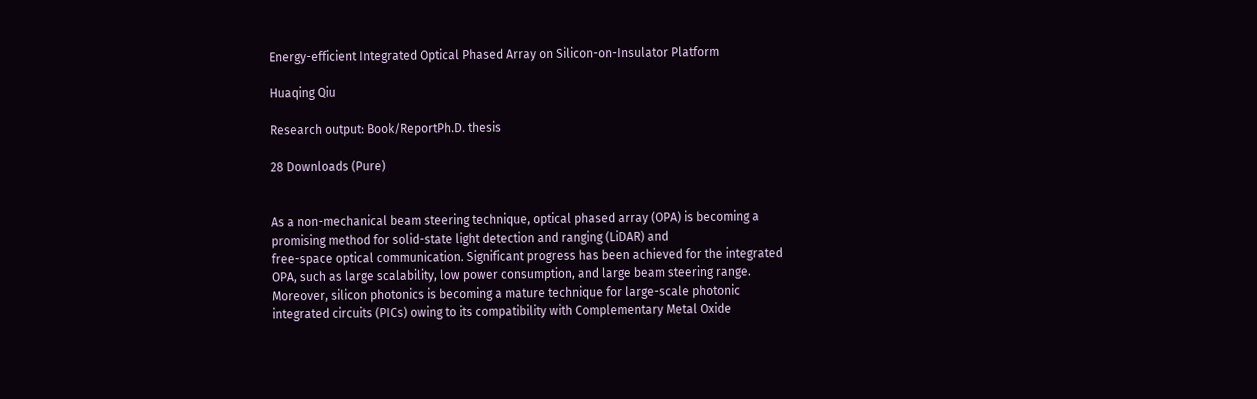Energy-efficient Integrated Optical Phased Array on Silicon-on-Insulator Platform

Huaqing Qiu

Research output: Book/ReportPh.D. thesis

28 Downloads (Pure)


As a non-mechanical beam steering technique, optical phased array (OPA) is becoming a promising method for solid-state light detection and ranging (LiDAR) and
free-space optical communication. Significant progress has been achieved for the integrated OPA, such as large scalability, low power consumption, and large beam steering range. Moreover, silicon photonics is becoming a mature technique for large-scale photonic integrated circuits (PICs) owing to its compatibility with Complementary Metal Oxide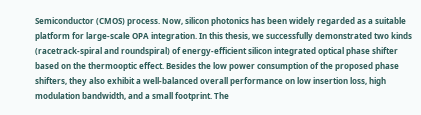Semiconductor (CMOS) process. Now, silicon photonics has been widely regarded as a suitable platform for large-scale OPA integration. In this thesis, we successfully demonstrated two kinds (racetrack-spiral and roundspiral) of energy-efficient silicon integrated optical phase shifter based on the thermooptic effect. Besides the low power consumption of the proposed phase shifters, they also exhibit a well-balanced overall performance on low insertion loss, high modulation bandwidth, and a small footprint. The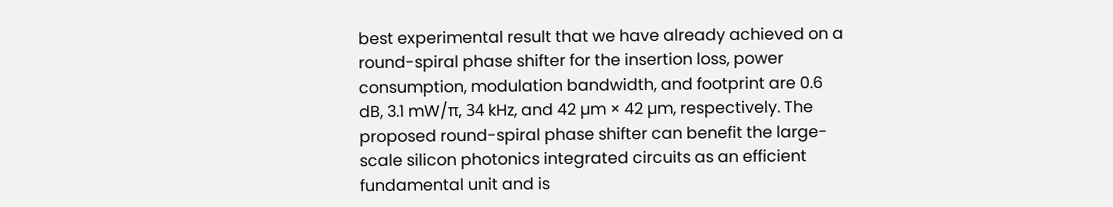best experimental result that we have already achieved on a round-spiral phase shifter for the insertion loss, power consumption, modulation bandwidth, and footprint are 0.6 dB, 3.1 mW/π, 34 kHz, and 42 µm × 42 µm, respectively. The proposed round-spiral phase shifter can benefit the large-scale silicon photonics integrated circuits as an efficient fundamental unit and is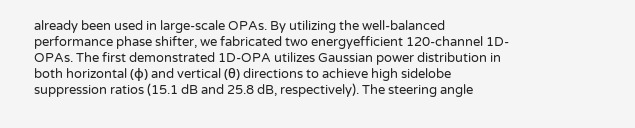already been used in large-scale OPAs. By utilizing the well-balanced performance phase shifter, we fabricated two energyefficient 120-channel 1D-OPAs. The first demonstrated 1D-OPA utilizes Gaussian power distribution in both horizontal (φ) and vertical (θ) directions to achieve high sidelobe suppression ratios (15.1 dB and 25.8 dB, respectively). The steering angle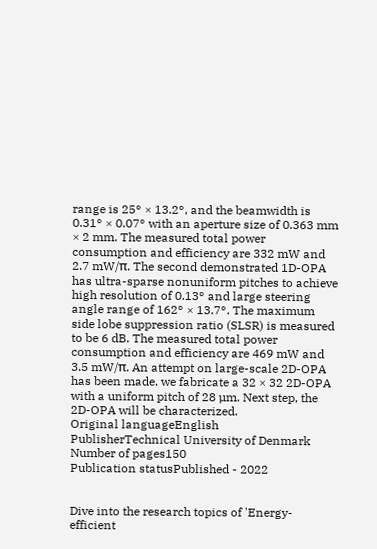range is 25° × 13.2°, and the beamwidth is 0.31° × 0.07° with an aperture size of 0.363 mm × 2 mm. The measured total power consumption and efficiency are 332 mW and 2.7 mW/π. The second demonstrated 1D-OPA has ultra-sparse nonuniform pitches to achieve high resolution of 0.13° and large steering angle range of 162° × 13.7°. The maximum side lobe suppression ratio (SLSR) is measured to be 6 dB. The measured total power consumption and efficiency are 469 mW and 3.5 mW/π. An attempt on large-scale 2D-OPA has been made. we fabricate a 32 × 32 2D-OPA with a uniform pitch of 28 µm. Next step, the 2D-OPA will be characterized.
Original languageEnglish
PublisherTechnical University of Denmark
Number of pages150
Publication statusPublished - 2022


Dive into the research topics of 'Energy-efficient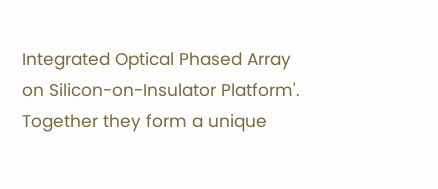Integrated Optical Phased Array on Silicon-on-Insulator Platform'. Together they form a unique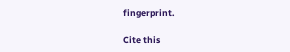fingerprint.

Cite this